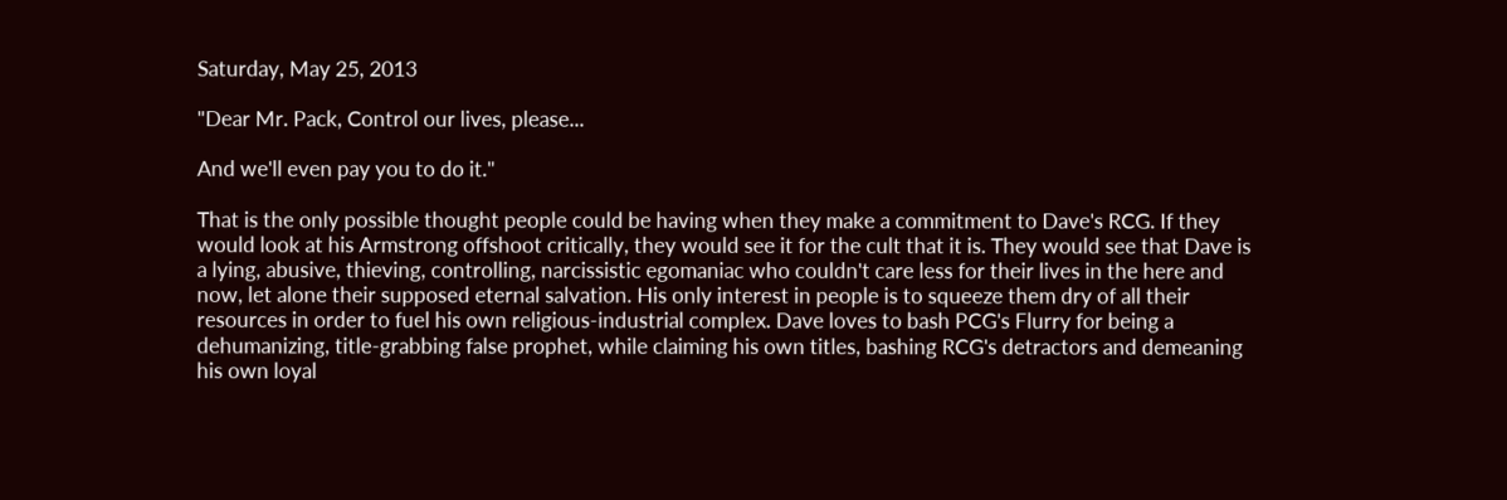Saturday, May 25, 2013

"Dear Mr. Pack, Control our lives, please...

And we'll even pay you to do it."

That is the only possible thought people could be having when they make a commitment to Dave's RCG. If they would look at his Armstrong offshoot critically, they would see it for the cult that it is. They would see that Dave is a lying, abusive, thieving, controlling, narcissistic egomaniac who couldn't care less for their lives in the here and now, let alone their supposed eternal salvation. His only interest in people is to squeeze them dry of all their resources in order to fuel his own religious-industrial complex. Dave loves to bash PCG's Flurry for being a dehumanizing, title-grabbing false prophet, while claiming his own titles, bashing RCG's detractors and demeaning his own loyal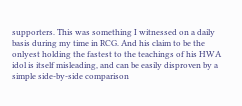supporters. This was something I witnessed on a daily basis during my time in RCG. And his claim to be the onlyest holding the fastest to the teachings of his HWA idol is itself misleading, and can be easily disproven by a simple side-by-side comparison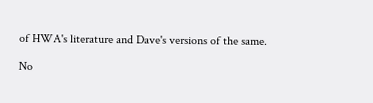of HWA's literature and Dave's versions of the same.

No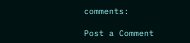comments:

Post a Comment